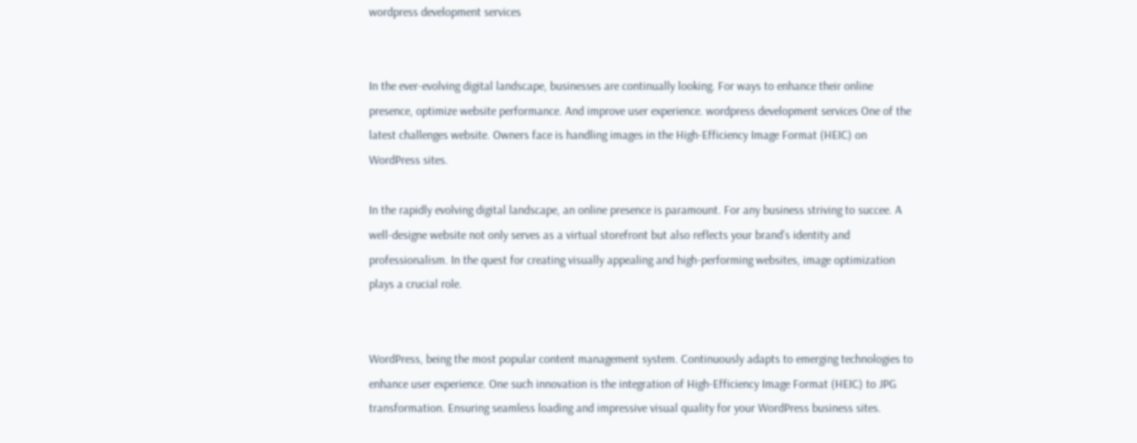wordpress development services


In the ever-evolving digital landscape, businesses are continually looking. For ways to enhance their online presence, optimize website performance. And improve user experience. wordpress development services One of the latest challenges website. Owners face is handling images in the High-Efficiency Image Format (HEIC) on WordPress sites.

In the rapidly evolving digital landscape, an online presence is paramount. For any business striving to succee. A well-designe website not only serves as a virtual storefront but also reflects your brand’s identity and professionalism. In the quest for creating visually appealing and high-performing websites, image optimization plays a crucial role.


WordPress, being the most popular content management system. Continuously adapts to emerging technologies to enhance user experience. One such innovation is the integration of High-Efficiency Image Format (HEIC) to JPG transformation. Ensuring seamless loading and impressive visual quality for your WordPress business sites.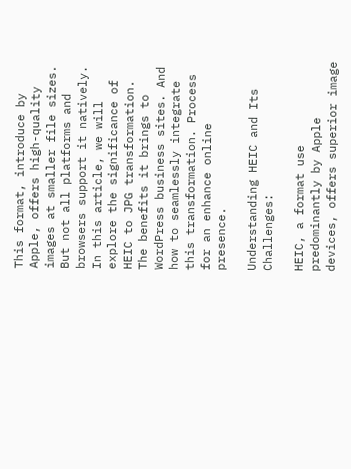This format, introduce by Apple, offers high-quality images at smaller file sizes. But not all platforms and browsers support it natively. In this article, we will explore the significance of HEIC to JPG transformation. The benefits it brings to WordPress business sites. And how to seamlessly integrate this transformation. Process for an enhance online presence.

Understanding HEIC and Its Challenges:

HEIC, a format use predominantly by Apple devices, offers superior image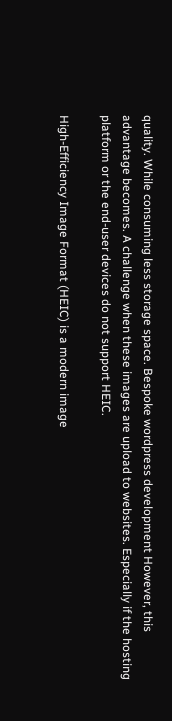quality. While consuming less storage space. Bespoke wordpress development However, this advantage becomes. A challenge when these images are upload to websites. Especially if the hosting platform or the end-user devices do not support HEIC.

High-Efficiency Image Format (HEIC) is a modern image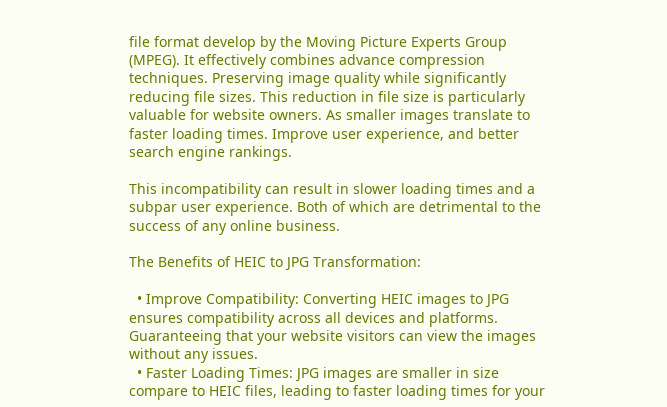file format develop by the Moving Picture Experts Group (MPEG). It effectively combines advance compression techniques. Preserving image quality while significantly reducing file sizes. This reduction in file size is particularly valuable for website owners. As smaller images translate to faster loading times. Improve user experience, and better search engine rankings.

This incompatibility can result in slower loading times and a subpar user experience. Both of which are detrimental to the success of any online business.

The Benefits of HEIC to JPG Transformation:

  • Improve Compatibility: Converting HEIC images to JPG ensures compatibility across all devices and platforms. Guaranteeing that your website visitors can view the images without any issues.
  • Faster Loading Times: JPG images are smaller in size compare to HEIC files, leading to faster loading times for your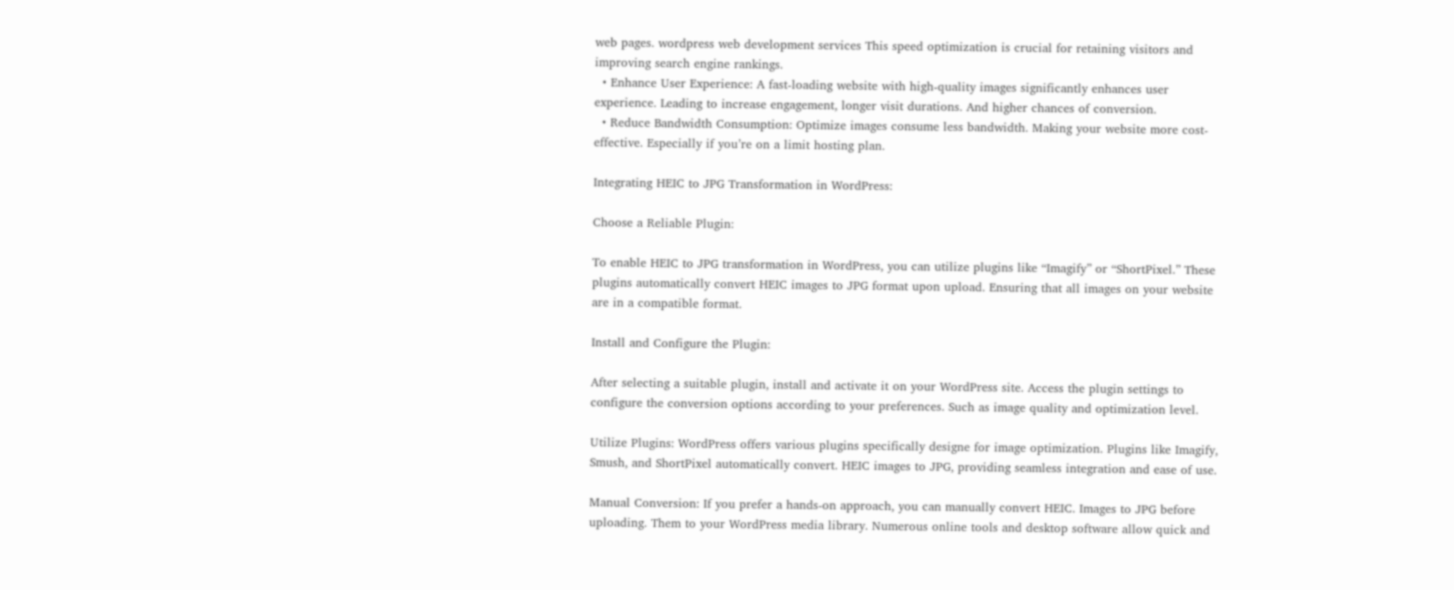web pages. wordpress web development services This speed optimization is crucial for retaining visitors and improving search engine rankings.
  • Enhance User Experience: A fast-loading website with high-quality images significantly enhances user experience. Leading to increase engagement, longer visit durations. And higher chances of conversion.
  • Reduce Bandwidth Consumption: Optimize images consume less bandwidth. Making your website more cost-effective. Especially if you’re on a limit hosting plan.

Integrating HEIC to JPG Transformation in WordPress:

Choose a Reliable Plugin:

To enable HEIC to JPG transformation in WordPress, you can utilize plugins like “Imagify” or “ShortPixel.” These plugins automatically convert HEIC images to JPG format upon upload. Ensuring that all images on your website are in a compatible format.

Install and Configure the Plugin:

After selecting a suitable plugin, install and activate it on your WordPress site. Access the plugin settings to configure the conversion options according to your preferences. Such as image quality and optimization level.

Utilize Plugins: WordPress offers various plugins specifically designe for image optimization. Plugins like Imagify, Smush, and ShortPixel automatically convert. HEIC images to JPG, providing seamless integration and ease of use.

Manual Conversion: If you prefer a hands-on approach, you can manually convert HEIC. Images to JPG before uploading. Them to your WordPress media library. Numerous online tools and desktop software allow quick and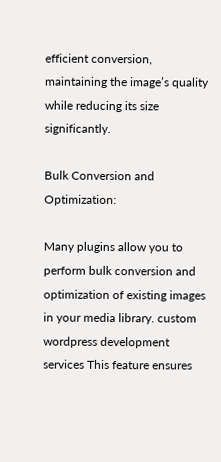efficient conversion, maintaining the image’s quality while reducing its size significantly.

Bulk Conversion and Optimization:

Many plugins allow you to perform bulk conversion and optimization of existing images in your media library. custom wordpress development services This feature ensures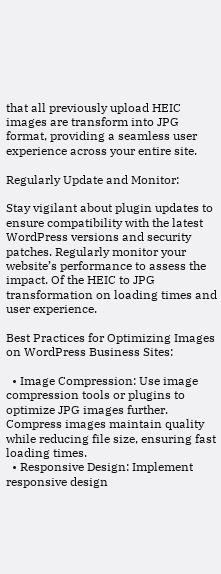that all previously upload HEIC images are transform into JPG format, providing a seamless user experience across your entire site.

Regularly Update and Monitor:

Stay vigilant about plugin updates to ensure compatibility with the latest WordPress versions and security patches. Regularly monitor your website’s performance to assess the impact. Of the HEIC to JPG transformation on loading times and user experience.

Best Practices for Optimizing Images on WordPress Business Sites:

  • Image Compression: Use image compression tools or plugins to optimize JPG images further. Compress images maintain quality while reducing file size, ensuring fast loading times.
  • Responsive Design: Implement responsive design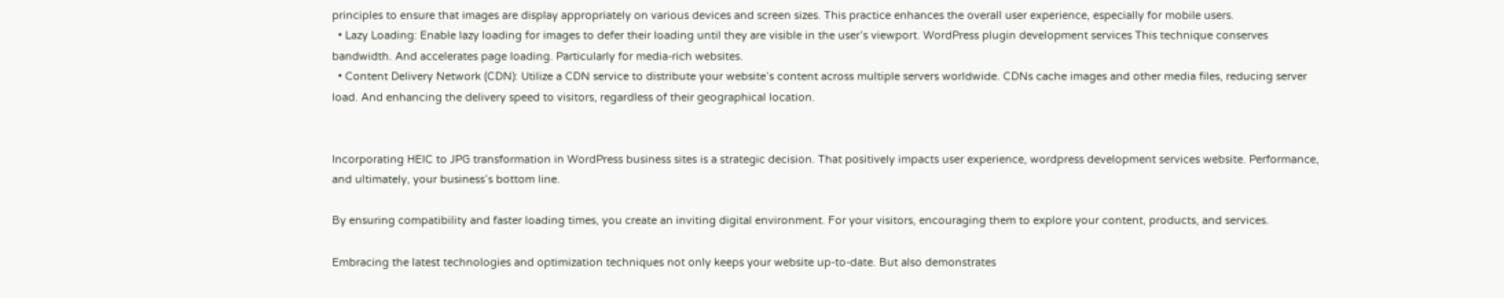principles to ensure that images are display appropriately on various devices and screen sizes. This practice enhances the overall user experience, especially for mobile users.
  • Lazy Loading: Enable lazy loading for images to defer their loading until they are visible in the user’s viewport. WordPress plugin development services This technique conserves bandwidth. And accelerates page loading. Particularly for media-rich websites.
  • Content Delivery Network (CDN): Utilize a CDN service to distribute your website’s content across multiple servers worldwide. CDNs cache images and other media files, reducing server load. And enhancing the delivery speed to visitors, regardless of their geographical location.


Incorporating HEIC to JPG transformation in WordPress business sites is a strategic decision. That positively impacts user experience, wordpress development services website. Performance, and ultimately, your business’s bottom line.

By ensuring compatibility and faster loading times, you create an inviting digital environment. For your visitors, encouraging them to explore your content, products, and services.

Embracing the latest technologies and optimization techniques not only keeps your website up-to-date. But also demonstrates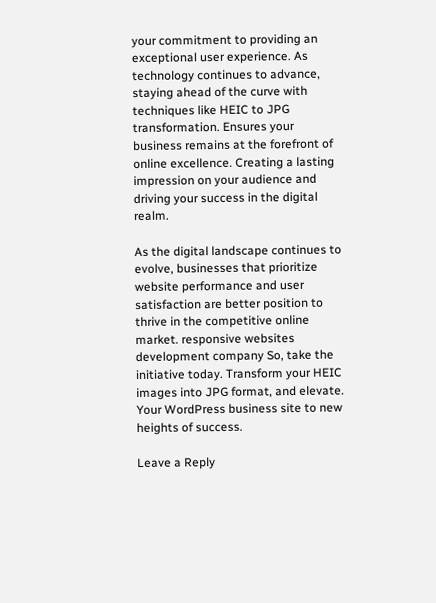your commitment to providing an exceptional user experience. As technology continues to advance, staying ahead of the curve with techniques like HEIC to JPG transformation. Ensures your business remains at the forefront of online excellence. Creating a lasting impression on your audience and driving your success in the digital realm.

As the digital landscape continues to evolve, businesses that prioritize website performance and user satisfaction are better position to thrive in the competitive online market. responsive websites development company So, take the initiative today. Transform your HEIC images into JPG format, and elevate. Your WordPress business site to new heights of success.

Leave a Reply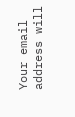Your email address will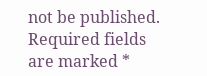not be published. Required fields are marked *